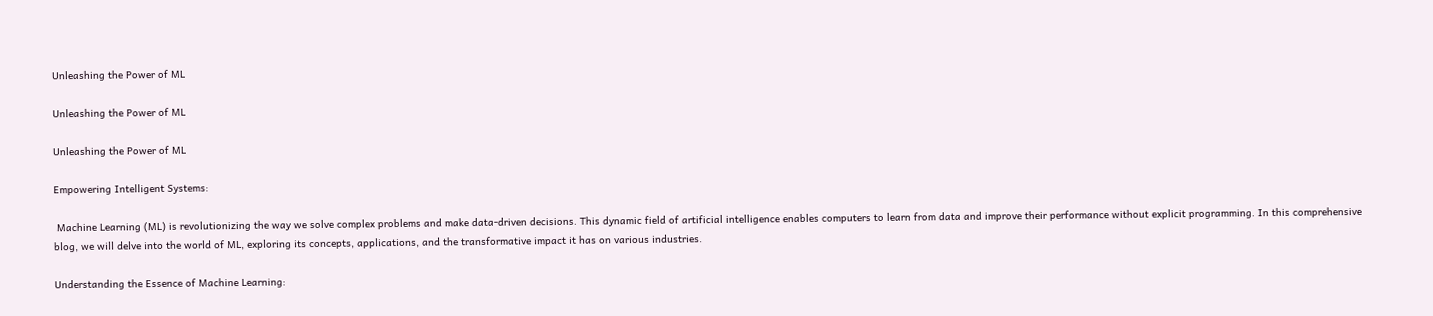Unleashing the Power of ML

Unleashing the Power of ML

Unleashing the Power of ML

Empowering Intelligent Systems:

 Machine Learning (ML) is revolutionizing the way we solve complex problems and make data-driven decisions. This dynamic field of artificial intelligence enables computers to learn from data and improve their performance without explicit programming. In this comprehensive blog, we will delve into the world of ML, exploring its concepts, applications, and the transformative impact it has on various industries.

Understanding the Essence of Machine Learning: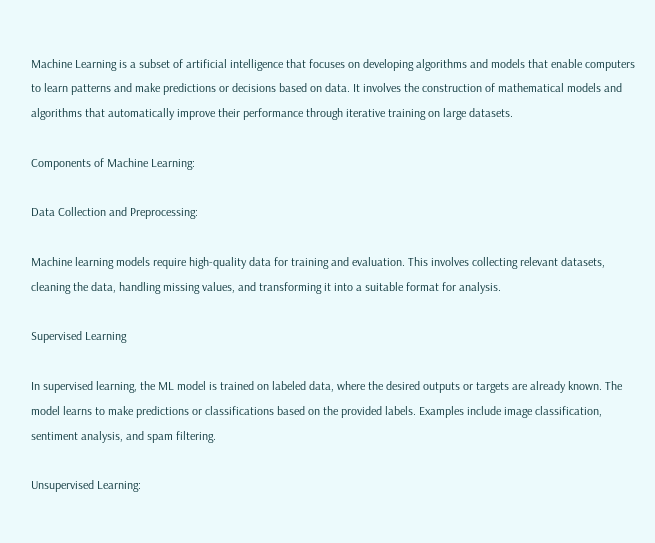Machine Learning is a subset of artificial intelligence that focuses on developing algorithms and models that enable computers to learn patterns and make predictions or decisions based on data. It involves the construction of mathematical models and algorithms that automatically improve their performance through iterative training on large datasets.

Components of Machine Learning:

Data Collection and Preprocessing:

Machine learning models require high-quality data for training and evaluation. This involves collecting relevant datasets, cleaning the data, handling missing values, and transforming it into a suitable format for analysis.

Supervised Learning

In supervised learning, the ML model is trained on labeled data, where the desired outputs or targets are already known. The model learns to make predictions or classifications based on the provided labels. Examples include image classification, sentiment analysis, and spam filtering.

Unsupervised Learning: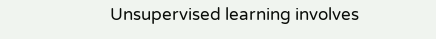Unsupervised learning involves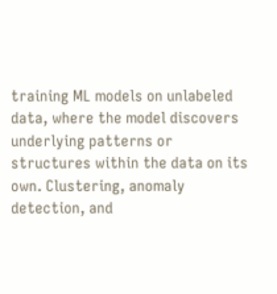training ML models on unlabeled data, where the model discovers underlying patterns or structures within the data on its own. Clustering, anomaly detection, and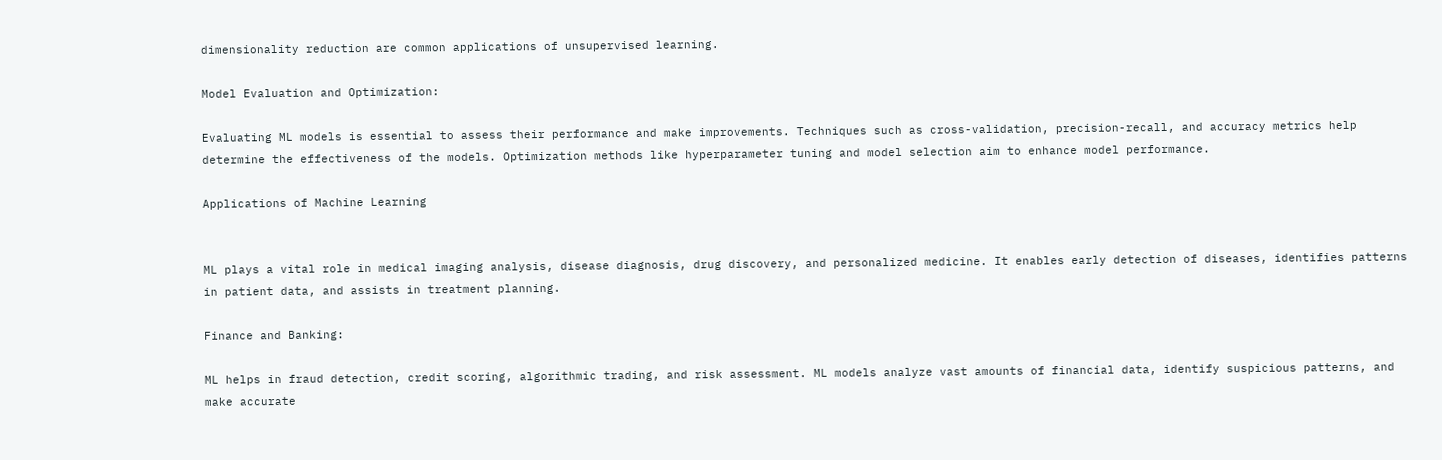dimensionality reduction are common applications of unsupervised learning.

Model Evaluation and Optimization:

Evaluating ML models is essential to assess their performance and make improvements. Techniques such as cross-validation, precision-recall, and accuracy metrics help determine the effectiveness of the models. Optimization methods like hyperparameter tuning and model selection aim to enhance model performance.

Applications of Machine Learning


ML plays a vital role in medical imaging analysis, disease diagnosis, drug discovery, and personalized medicine. It enables early detection of diseases, identifies patterns in patient data, and assists in treatment planning.

Finance and Banking:

ML helps in fraud detection, credit scoring, algorithmic trading, and risk assessment. ML models analyze vast amounts of financial data, identify suspicious patterns, and make accurate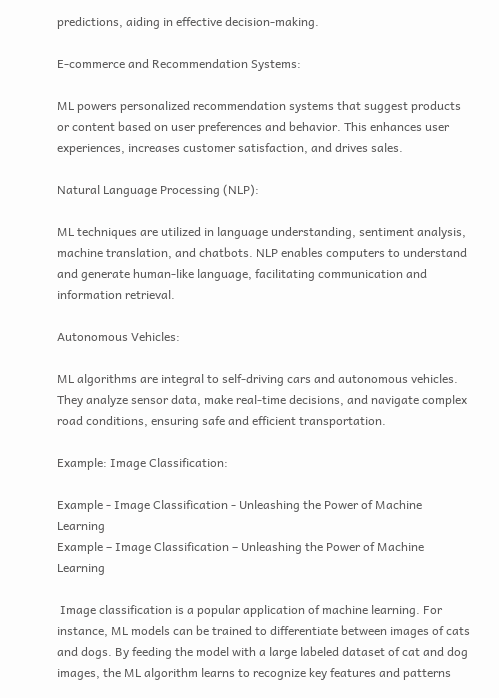predictions, aiding in effective decision-making.

E-commerce and Recommendation Systems:

ML powers personalized recommendation systems that suggest products or content based on user preferences and behavior. This enhances user experiences, increases customer satisfaction, and drives sales.

Natural Language Processing (NLP):

ML techniques are utilized in language understanding, sentiment analysis, machine translation, and chatbots. NLP enables computers to understand and generate human-like language, facilitating communication and information retrieval.

Autonomous Vehicles:

ML algorithms are integral to self-driving cars and autonomous vehicles. They analyze sensor data, make real-time decisions, and navigate complex road conditions, ensuring safe and efficient transportation.

Example: Image Classification:

Example - Image Classification - Unleashing the Power of Machine Learning
Example – Image Classification – Unleashing the Power of Machine Learning

 Image classification is a popular application of machine learning. For instance, ML models can be trained to differentiate between images of cats and dogs. By feeding the model with a large labeled dataset of cat and dog images, the ML algorithm learns to recognize key features and patterns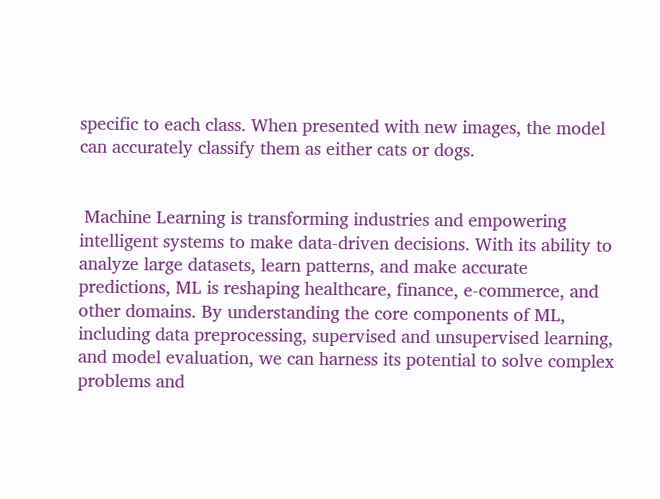specific to each class. When presented with new images, the model can accurately classify them as either cats or dogs.


 Machine Learning is transforming industries and empowering intelligent systems to make data-driven decisions. With its ability to analyze large datasets, learn patterns, and make accurate predictions, ML is reshaping healthcare, finance, e-commerce, and other domains. By understanding the core components of ML, including data preprocessing, supervised and unsupervised learning, and model evaluation, we can harness its potential to solve complex problems and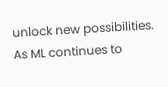unlock new possibilities. As ML continues to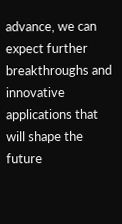advance, we can expect further breakthroughs and innovative applications that will shape the future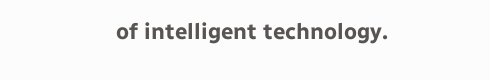of intelligent technology.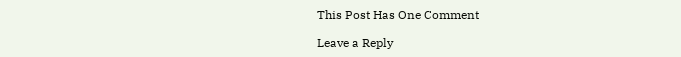This Post Has One Comment

Leave a Reply